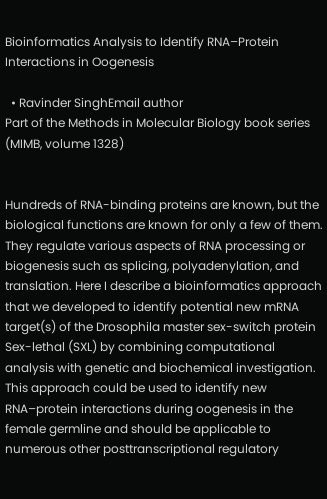Bioinformatics Analysis to Identify RNA–Protein Interactions in Oogenesis

  • Ravinder SinghEmail author
Part of the Methods in Molecular Biology book series (MIMB, volume 1328)


Hundreds of RNA-binding proteins are known, but the biological functions are known for only a few of them. They regulate various aspects of RNA processing or biogenesis such as splicing, polyadenylation, and translation. Here I describe a bioinformatics approach that we developed to identify potential new mRNA target(s) of the Drosophila master sex-switch protein Sex-lethal (SXL) by combining computational analysis with genetic and biochemical investigation. This approach could be used to identify new RNA–protein interactions during oogenesis in the female germline and should be applicable to numerous other posttranscriptional regulatory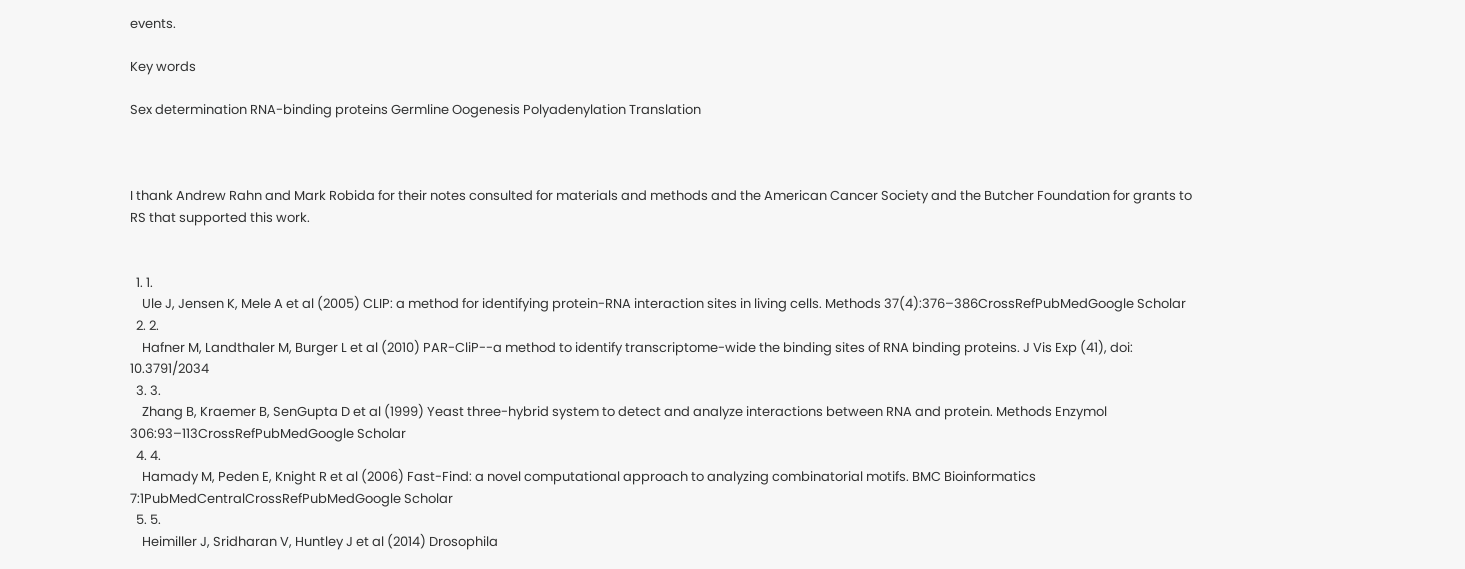events.

Key words

Sex determination RNA-binding proteins Germline Oogenesis Polyadenylation Translation



I thank Andrew Rahn and Mark Robida for their notes consulted for materials and methods and the American Cancer Society and the Butcher Foundation for grants to RS that supported this work.


  1. 1.
    Ule J, Jensen K, Mele A et al (2005) CLIP: a method for identifying protein-RNA interaction sites in living cells. Methods 37(4):376–386CrossRefPubMedGoogle Scholar
  2. 2.
    Hafner M, Landthaler M, Burger L et al (2010) PAR-CliP--a method to identify transcriptome-wide the binding sites of RNA binding proteins. J Vis Exp (41), doi: 10.3791/2034
  3. 3.
    Zhang B, Kraemer B, SenGupta D et al (1999) Yeast three-hybrid system to detect and analyze interactions between RNA and protein. Methods Enzymol 306:93–113CrossRefPubMedGoogle Scholar
  4. 4.
    Hamady M, Peden E, Knight R et al (2006) Fast-Find: a novel computational approach to analyzing combinatorial motifs. BMC Bioinformatics 7:1PubMedCentralCrossRefPubMedGoogle Scholar
  5. 5.
    Heimiller J, Sridharan V, Huntley J et al (2014) Drosophila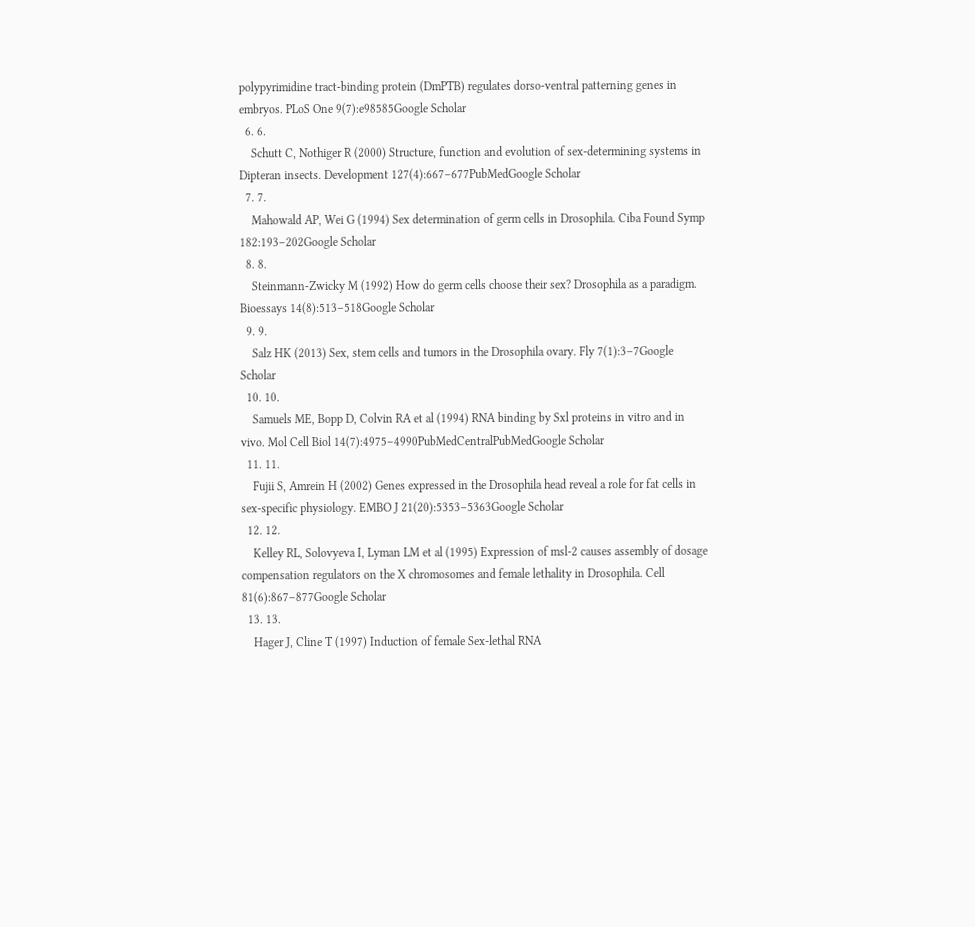polypyrimidine tract-binding protein (DmPTB) regulates dorso-ventral patterning genes in embryos. PLoS One 9(7):e98585Google Scholar
  6. 6.
    Schutt C, Nothiger R (2000) Structure, function and evolution of sex-determining systems in Dipteran insects. Development 127(4):667–677PubMedGoogle Scholar
  7. 7.
    Mahowald AP, Wei G (1994) Sex determination of germ cells in Drosophila. Ciba Found Symp 182:193–202Google Scholar
  8. 8.
    Steinmann-Zwicky M (1992) How do germ cells choose their sex? Drosophila as a paradigm. Bioessays 14(8):513–518Google Scholar
  9. 9.
    Salz HK (2013) Sex, stem cells and tumors in the Drosophila ovary. Fly 7(1):3–7Google Scholar
  10. 10.
    Samuels ME, Bopp D, Colvin RA et al (1994) RNA binding by Sxl proteins in vitro and in vivo. Mol Cell Biol 14(7):4975–4990PubMedCentralPubMedGoogle Scholar
  11. 11.
    Fujii S, Amrein H (2002) Genes expressed in the Drosophila head reveal a role for fat cells in sex-specific physiology. EMBO J 21(20):5353–5363Google Scholar
  12. 12.
    Kelley RL, Solovyeva I, Lyman LM et al (1995) Expression of msl-2 causes assembly of dosage compensation regulators on the X chromosomes and female lethality in Drosophila. Cell 81(6):867–877Google Scholar
  13. 13.
    Hager J, Cline T (1997) Induction of female Sex-lethal RNA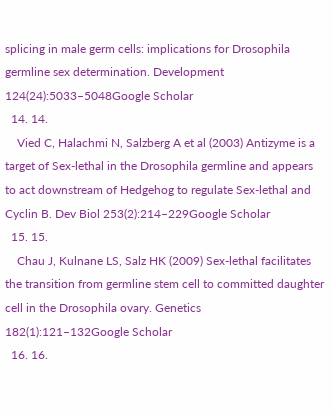splicing in male germ cells: implications for Drosophila germline sex determination. Development 124(24):5033–5048Google Scholar
  14. 14.
    Vied C, Halachmi N, Salzberg A et al (2003) Antizyme is a target of Sex-lethal in the Drosophila germline and appears to act downstream of Hedgehog to regulate Sex-lethal and Cyclin B. Dev Biol 253(2):214–229Google Scholar
  15. 15.
    Chau J, Kulnane LS, Salz HK (2009) Sex-lethal facilitates the transition from germline stem cell to committed daughter cell in the Drosophila ovary. Genetics 182(1):121–132Google Scholar
  16. 16.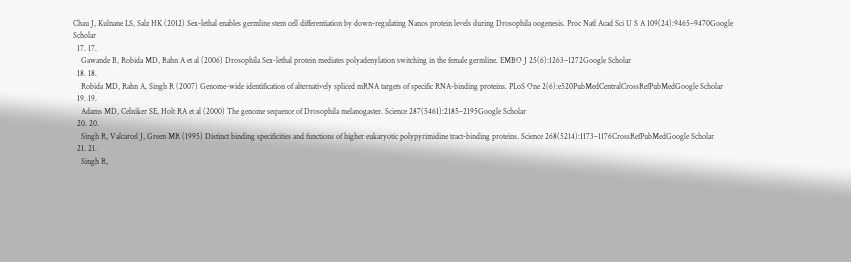Chau J, Kulnane LS, Salz HK (2012) Sex-lethal enables germline stem cell differentiation by down-regulating Nanos protein levels during Drosophila oogenesis. Proc Natl Acad Sci U S A 109(24):9465–9470Google Scholar
  17. 17.
    Gawande B, Robida MD, Rahn A et al (2006) Drosophila Sex-lethal protein mediates polyadenylation switching in the female germline. EMBO J 25(6):1263–1272Google Scholar
  18. 18.
    Robida MD, Rahn A, Singh R (2007) Genome-wide identification of alternatively spliced mRNA targets of specific RNA-binding proteins. PLoS One 2(6):e520PubMedCentralCrossRefPubMedGoogle Scholar
  19. 19.
    Adams MD, Celniker SE, Holt RA et al (2000) The genome sequence of Drosophila melanogaster. Science 287(5461):2185–2195Google Scholar
  20. 20.
    Singh R, Valcarcel J, Green MR (1995) Distinct binding specificities and functions of higher eukaryotic polypyrimidine tract-binding proteins. Science 268(5214):1173–1176CrossRefPubMedGoogle Scholar
  21. 21.
    Singh R,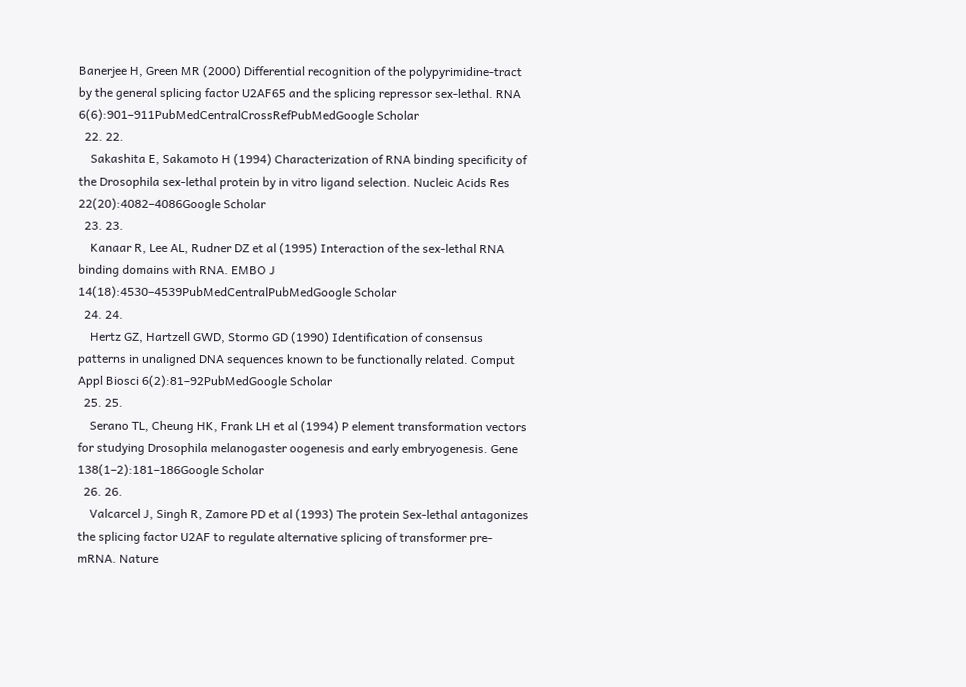Banerjee H, Green MR (2000) Differential recognition of the polypyrimidine-tract by the general splicing factor U2AF65 and the splicing repressor sex-lethal. RNA 6(6):901–911PubMedCentralCrossRefPubMedGoogle Scholar
  22. 22.
    Sakashita E, Sakamoto H (1994) Characterization of RNA binding specificity of the Drosophila sex-lethal protein by in vitro ligand selection. Nucleic Acids Res 22(20):4082–4086Google Scholar
  23. 23.
    Kanaar R, Lee AL, Rudner DZ et al (1995) Interaction of the sex-lethal RNA binding domains with RNA. EMBO J 14(18):4530–4539PubMedCentralPubMedGoogle Scholar
  24. 24.
    Hertz GZ, Hartzell GWD, Stormo GD (1990) Identification of consensus patterns in unaligned DNA sequences known to be functionally related. Comput Appl Biosci 6(2):81–92PubMedGoogle Scholar
  25. 25.
    Serano TL, Cheung HK, Frank LH et al (1994) P element transformation vectors for studying Drosophila melanogaster oogenesis and early embryogenesis. Gene 138(1–2):181–186Google Scholar
  26. 26.
    Valcarcel J, Singh R, Zamore PD et al (1993) The protein Sex-lethal antagonizes the splicing factor U2AF to regulate alternative splicing of transformer pre-mRNA. Nature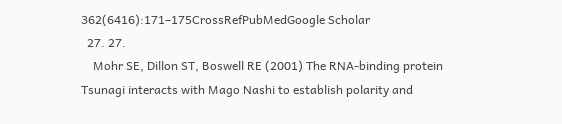362(6416):171–175CrossRefPubMedGoogle Scholar
  27. 27.
    Mohr SE, Dillon ST, Boswell RE (2001) The RNA-binding protein Tsunagi interacts with Mago Nashi to establish polarity and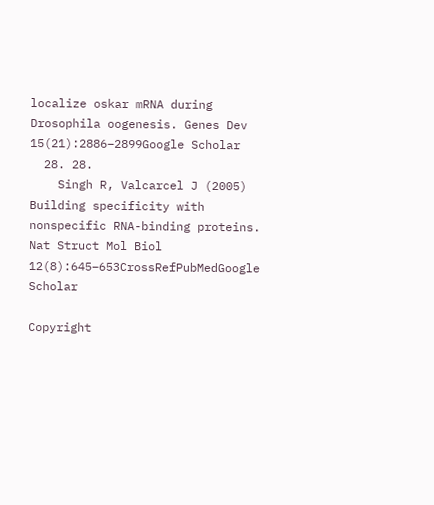localize oskar mRNA during Drosophila oogenesis. Genes Dev 15(21):2886–2899Google Scholar
  28. 28.
    Singh R, Valcarcel J (2005) Building specificity with nonspecific RNA-binding proteins. Nat Struct Mol Biol 12(8):645–653CrossRefPubMedGoogle Scholar

Copyright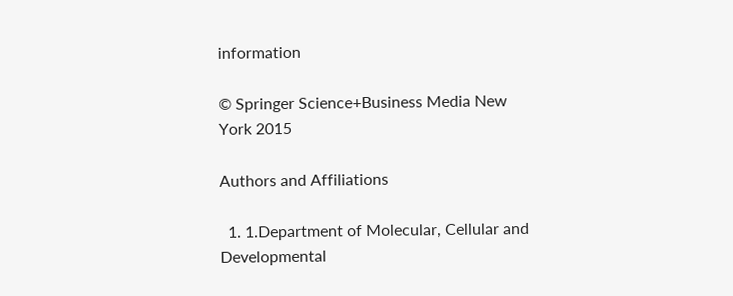information

© Springer Science+Business Media New York 2015

Authors and Affiliations

  1. 1.Department of Molecular, Cellular and Developmental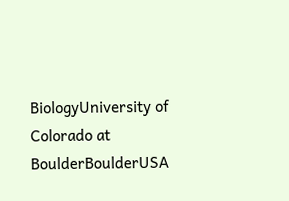BiologyUniversity of Colorado at BoulderBoulderUSA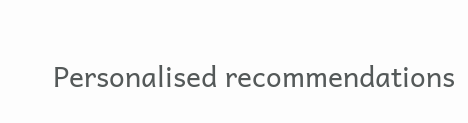Personalised recommendations